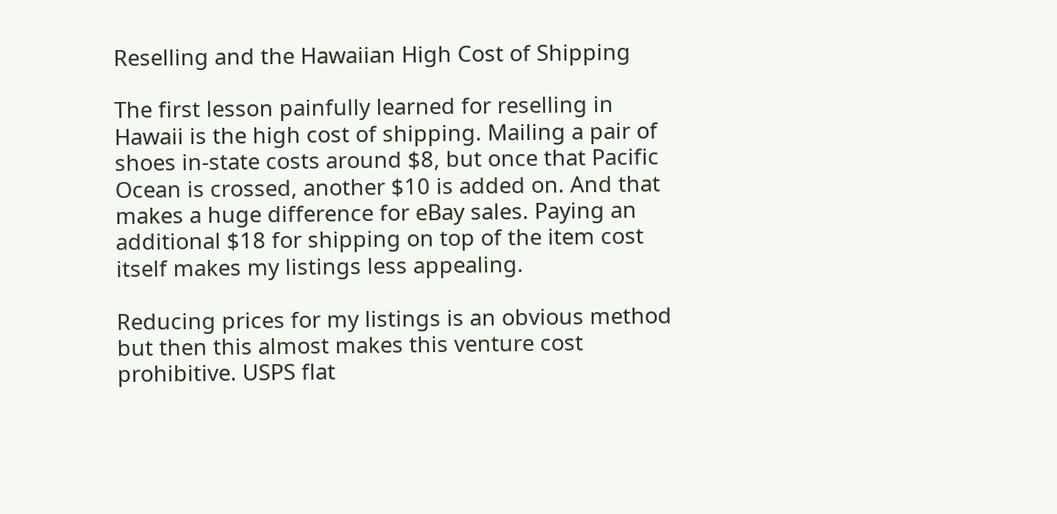Reselling and the Hawaiian High Cost of Shipping

The first lesson painfully learned for reselling in Hawaii is the high cost of shipping. Mailing a pair of shoes in-state costs around $8, but once that Pacific Ocean is crossed, another $10 is added on. And that makes a huge difference for eBay sales. Paying an additional $18 for shipping on top of the item cost itself makes my listings less appealing.

Reducing prices for my listings is an obvious method but then this almost makes this venture cost prohibitive. USPS flat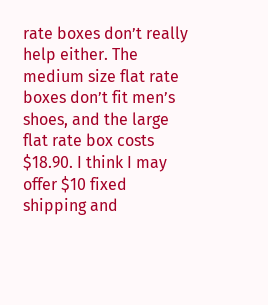rate boxes don’t really help either. The medium size flat rate boxes don’t fit men’s shoes, and the large flat rate box costs $18.90. I think I may offer $10 fixed shipping and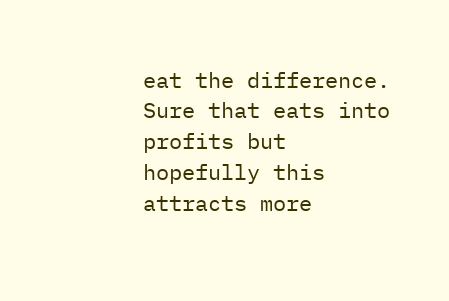eat the difference. Sure that eats into profits but hopefully this attracts more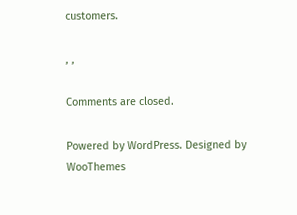customers.

, ,

Comments are closed.

Powered by WordPress. Designed by WooThemes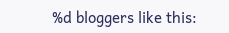%d bloggers like this: